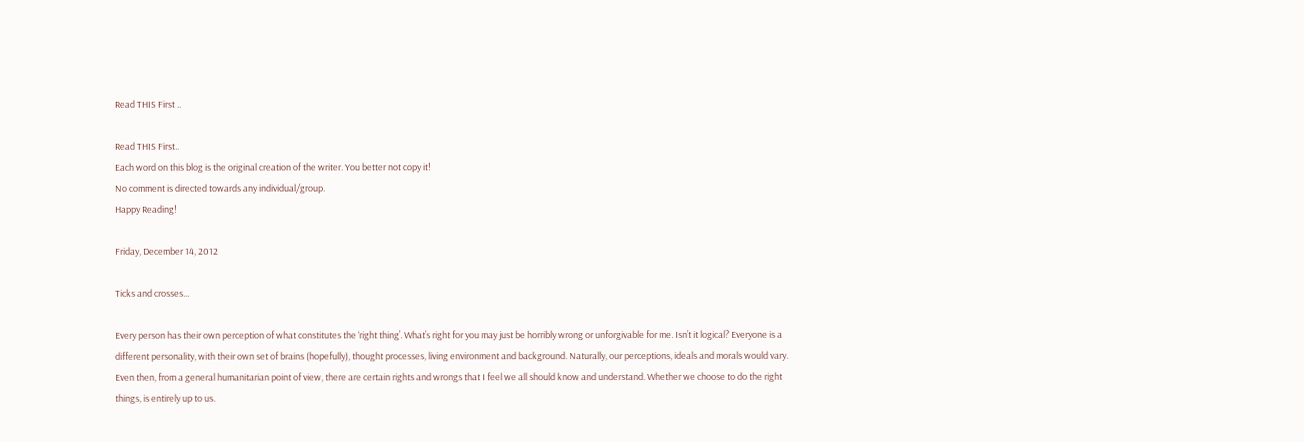Read THIS First ..

Read THIS First..
Each word on this blog is the original creation of the writer. You better not copy it!
No comment is directed towards any individual/group.
Happy Reading!

Friday, December 14, 2012

Ticks and crosses...

Every person has their own perception of what constitutes the ‘right thing’. What’s right for you may just be horribly wrong or unforgivable for me. Isn’t it logical? Everyone is a different personality, with their own set of brains (hopefully), thought processes, living environment and background. Naturally, our perceptions, ideals and morals would vary. Even then, from a general humanitarian point of view, there are certain rights and wrongs that I feel we all should know and understand. Whether we choose to do the right things, is entirely up to us.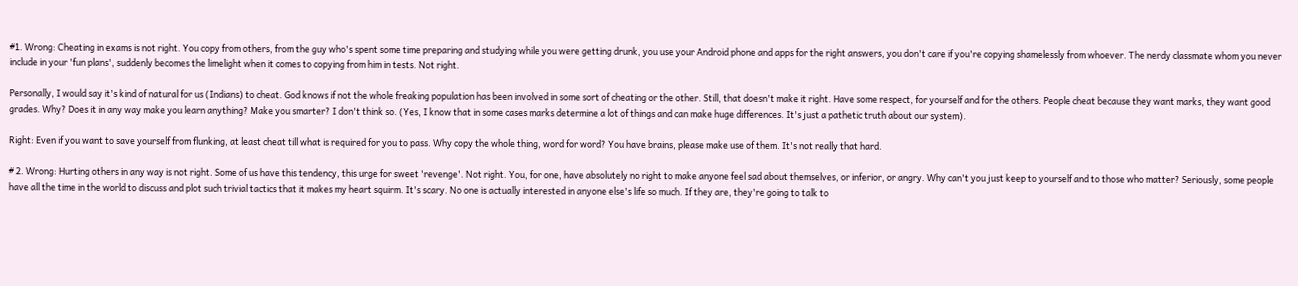#1. Wrong: Cheating in exams is not right. You copy from others, from the guy who's spent some time preparing and studying while you were getting drunk, you use your Android phone and apps for the right answers, you don't care if you're copying shamelessly from whoever. The nerdy classmate whom you never include in your 'fun plans', suddenly becomes the limelight when it comes to copying from him in tests. Not right.

Personally, I would say it's kind of natural for us (Indians) to cheat. God knows if not the whole freaking population has been involved in some sort of cheating or the other. Still, that doesn't make it right. Have some respect, for yourself and for the others. People cheat because they want marks, they want good grades. Why? Does it in any way make you learn anything? Make you smarter? I don't think so. (Yes, I know that in some cases marks determine a lot of things and can make huge differences. It's just a pathetic truth about our system).

Right: Even if you want to save yourself from flunking, at least cheat till what is required for you to pass. Why copy the whole thing, word for word? You have brains, please make use of them. It's not really that hard.

# 2. Wrong: Hurting others in any way is not right. Some of us have this tendency, this urge for sweet 'revenge'. Not right. You, for one, have absolutely no right to make anyone feel sad about themselves, or inferior, or angry. Why can't you just keep to yourself and to those who matter? Seriously, some people have all the time in the world to discuss and plot such trivial tactics that it makes my heart squirm. It's scary. No one is actually interested in anyone else's life so much. If they are, they're going to talk to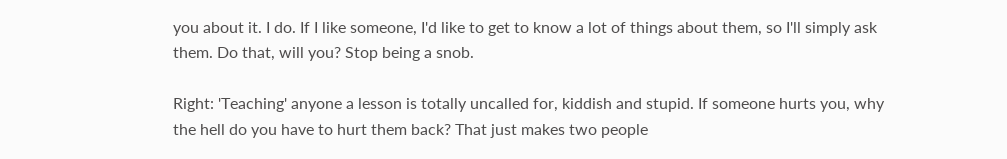you about it. I do. If I like someone, I'd like to get to know a lot of things about them, so I'll simply ask them. Do that, will you? Stop being a snob.

Right: 'Teaching' anyone a lesson is totally uncalled for, kiddish and stupid. If someone hurts you, why the hell do you have to hurt them back? That just makes two people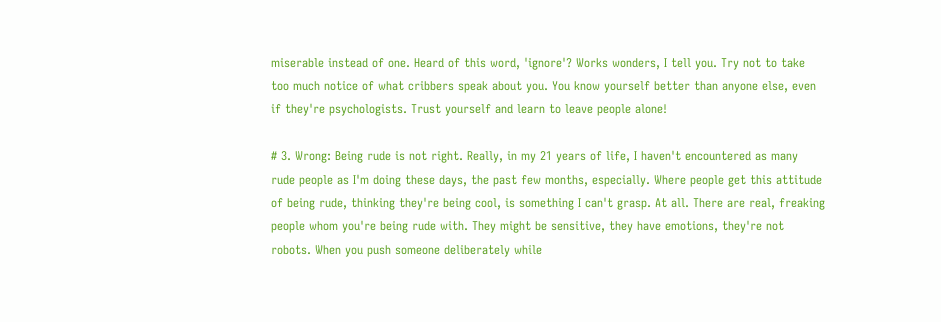miserable instead of one. Heard of this word, 'ignore'? Works wonders, I tell you. Try not to take too much notice of what cribbers speak about you. You know yourself better than anyone else, even if they're psychologists. Trust yourself and learn to leave people alone!

# 3. Wrong: Being rude is not right. Really, in my 21 years of life, I haven't encountered as many rude people as I'm doing these days, the past few months, especially. Where people get this attitude of being rude, thinking they're being cool, is something I can't grasp. At all. There are real, freaking people whom you're being rude with. They might be sensitive, they have emotions, they're not robots. When you push someone deliberately while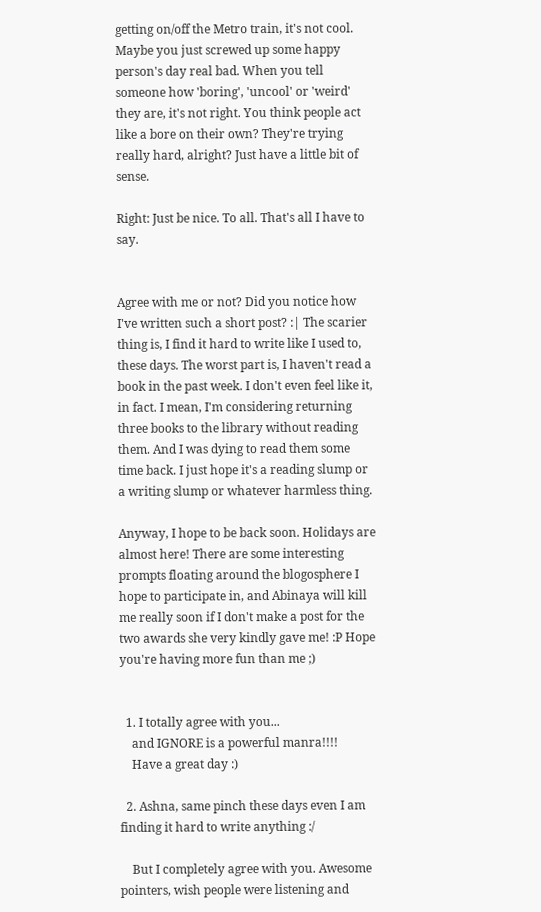getting on/off the Metro train, it's not cool. Maybe you just screwed up some happy person's day real bad. When you tell someone how 'boring', 'uncool' or 'weird' they are, it's not right. You think people act like a bore on their own? They're trying really hard, alright? Just have a little bit of sense.

Right: Just be nice. To all. That's all I have to say.


Agree with me or not? Did you notice how I've written such a short post? :| The scarier thing is, I find it hard to write like I used to, these days. The worst part is, I haven't read a book in the past week. I don't even feel like it, in fact. I mean, I'm considering returning three books to the library without reading them. And I was dying to read them some time back. I just hope it's a reading slump or a writing slump or whatever harmless thing.

Anyway, I hope to be back soon. Holidays are almost here! There are some interesting prompts floating around the blogosphere I hope to participate in, and Abinaya will kill me really soon if I don't make a post for the two awards she very kindly gave me! :P Hope you're having more fun than me ;)


  1. I totally agree with you...
    and IGNORE is a powerful manra!!!!
    Have a great day :)

  2. Ashna, same pinch these days even I am finding it hard to write anything :/

    But I completely agree with you. Awesome pointers, wish people were listening and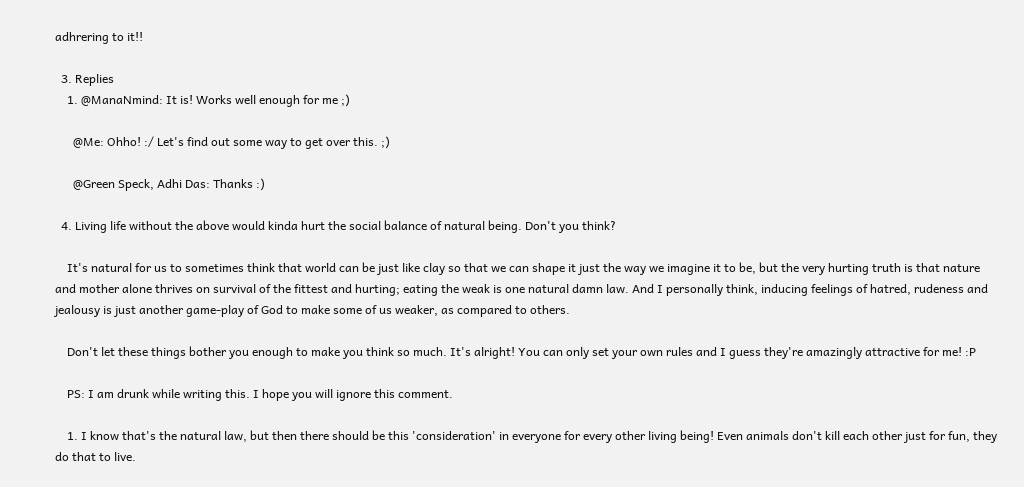adhrering to it!!

  3. Replies
    1. @ManaNmind: It is! Works well enough for me ;)

      @Me: Ohho! :/ Let's find out some way to get over this. ;)

      @Green Speck, Adhi Das: Thanks :)

  4. Living life without the above would kinda hurt the social balance of natural being. Don't you think?

    It's natural for us to sometimes think that world can be just like clay so that we can shape it just the way we imagine it to be, but the very hurting truth is that nature and mother alone thrives on survival of the fittest and hurting; eating the weak is one natural damn law. And I personally think, inducing feelings of hatred, rudeness and jealousy is just another game-play of God to make some of us weaker, as compared to others.

    Don't let these things bother you enough to make you think so much. It's alright! You can only set your own rules and I guess they're amazingly attractive for me! :P

    PS: I am drunk while writing this. I hope you will ignore this comment.

    1. I know that's the natural law, but then there should be this 'consideration' in everyone for every other living being! Even animals don't kill each other just for fun, they do that to live.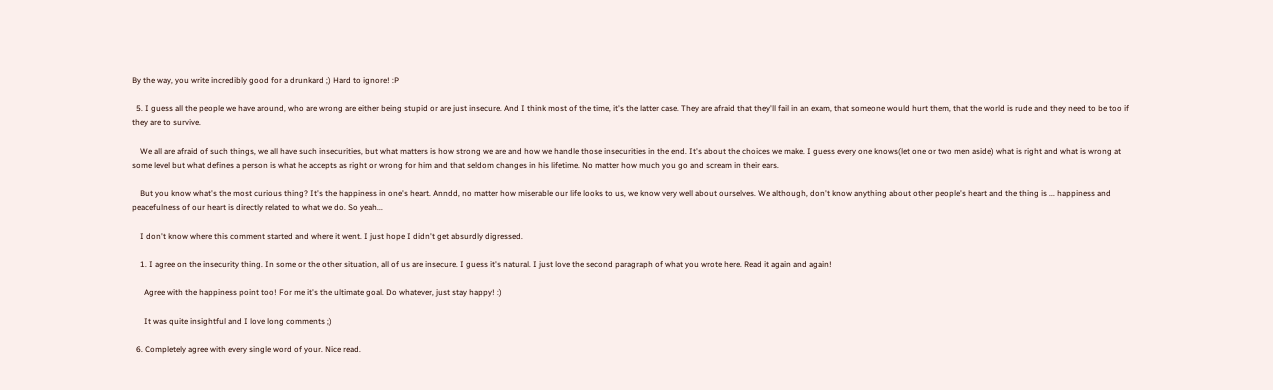By the way, you write incredibly good for a drunkard ;) Hard to ignore! :P

  5. I guess all the people we have around, who are wrong are either being stupid or are just insecure. And I think most of the time, it's the latter case. They are afraid that they'll fail in an exam, that someone would hurt them, that the world is rude and they need to be too if they are to survive.

    We all are afraid of such things, we all have such insecurities, but what matters is how strong we are and how we handle those insecurities in the end. It's about the choices we make. I guess every one knows(let one or two men aside) what is right and what is wrong at some level but what defines a person is what he accepts as right or wrong for him and that seldom changes in his lifetime. No matter how much you go and scream in their ears.

    But you know what's the most curious thing? It's the happiness in one's heart. Anndd, no matter how miserable our life looks to us, we know very well about ourselves. We although, don't know anything about other people's heart and the thing is ... happiness and peacefulness of our heart is directly related to what we do. So yeah...

    I don't know where this comment started and where it went. I just hope I didn't get absurdly digressed.

    1. I agree on the insecurity thing. In some or the other situation, all of us are insecure. I guess it's natural. I just love the second paragraph of what you wrote here. Read it again and again!

      Agree with the happiness point too! For me it's the ultimate goal. Do whatever, just stay happy! :)

      It was quite insightful and I love long comments ;)

  6. Completely agree with every single word of your. Nice read.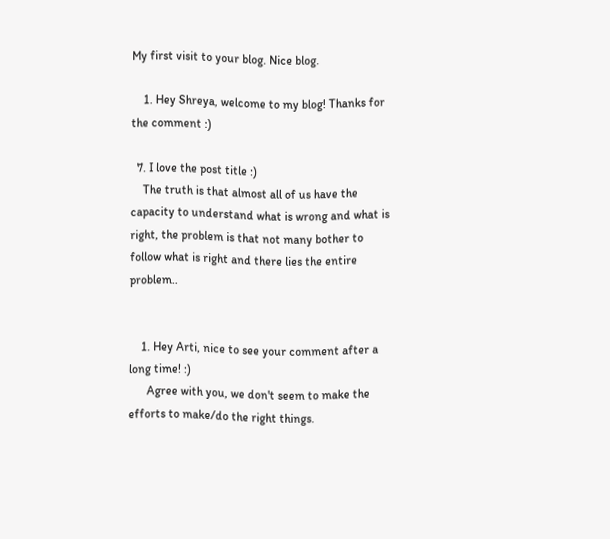My first visit to your blog. Nice blog.

    1. Hey Shreya, welcome to my blog! Thanks for the comment :)

  7. I love the post title :)
    The truth is that almost all of us have the capacity to understand what is wrong and what is right, the problem is that not many bother to follow what is right and there lies the entire problem..


    1. Hey Arti, nice to see your comment after a long time! :)
      Agree with you, we don't seem to make the efforts to make/do the right things.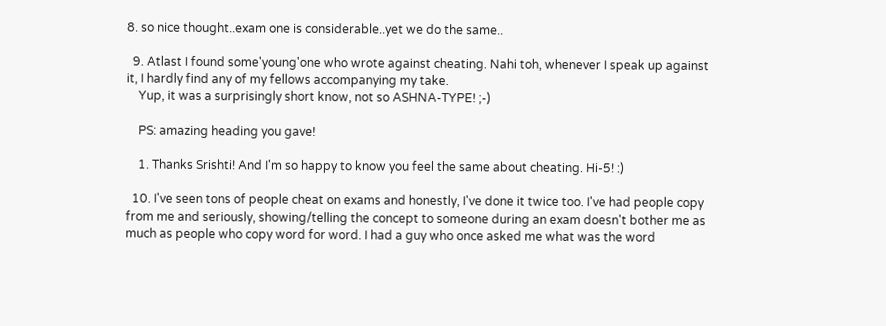8. so nice thought..exam one is considerable..yet we do the same..

  9. Atlast I found some'young'one who wrote against cheating. Nahi toh, whenever I speak up against it, I hardly find any of my fellows accompanying my take.
    Yup, it was a surprisingly short know, not so ASHNA-TYPE! ;-)

    PS: amazing heading you gave!

    1. Thanks Srishti! And I'm so happy to know you feel the same about cheating. Hi-5! :)

  10. I've seen tons of people cheat on exams and honestly, I've done it twice too. I've had people copy from me and seriously, showing/telling the concept to someone during an exam doesn't bother me as much as people who copy word for word. I had a guy who once asked me what was the word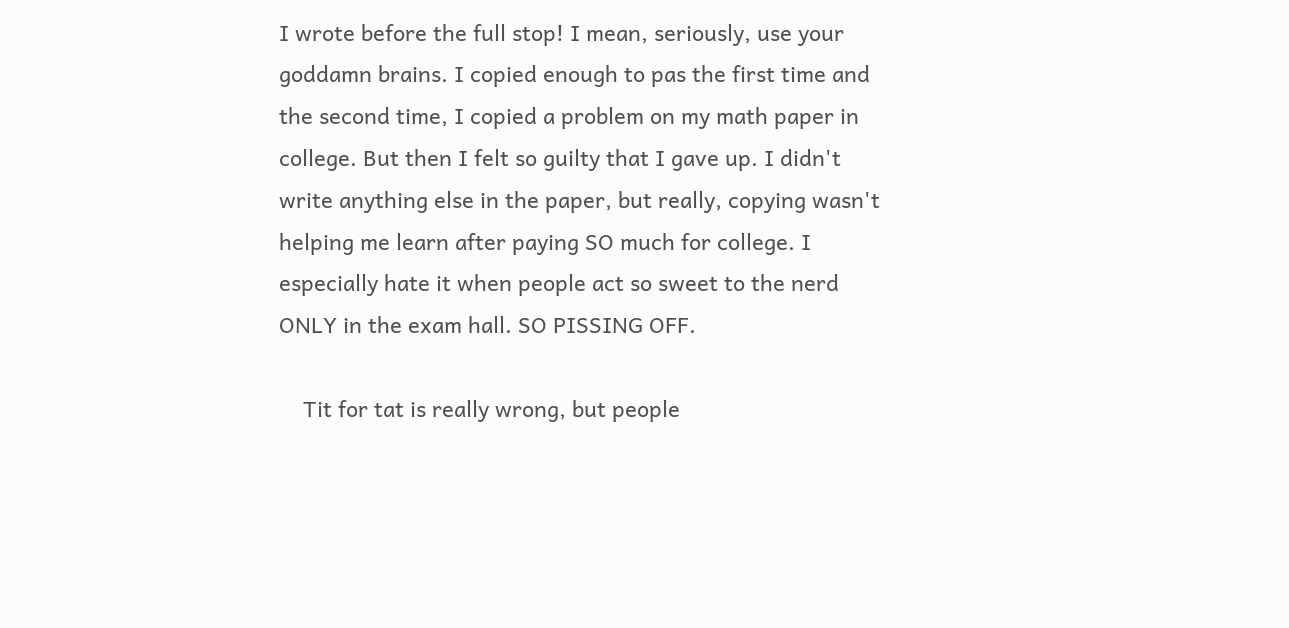I wrote before the full stop! I mean, seriously, use your goddamn brains. I copied enough to pas the first time and the second time, I copied a problem on my math paper in college. But then I felt so guilty that I gave up. I didn't write anything else in the paper, but really, copying wasn't helping me learn after paying SO much for college. I especially hate it when people act so sweet to the nerd ONLY in the exam hall. SO PISSING OFF.

    Tit for tat is really wrong, but people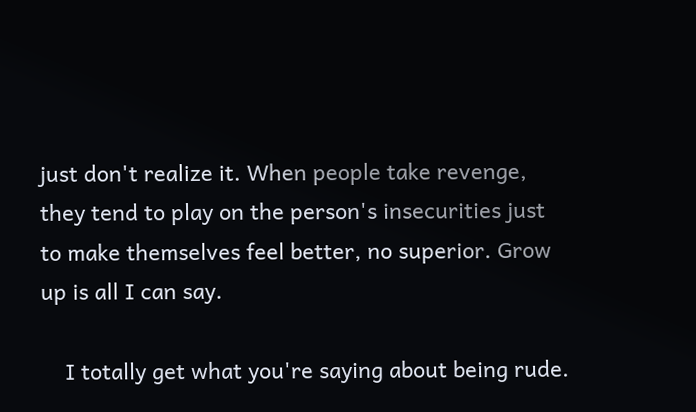just don't realize it. When people take revenge, they tend to play on the person's insecurities just to make themselves feel better, no superior. Grow up is all I can say.

    I totally get what you're saying about being rude.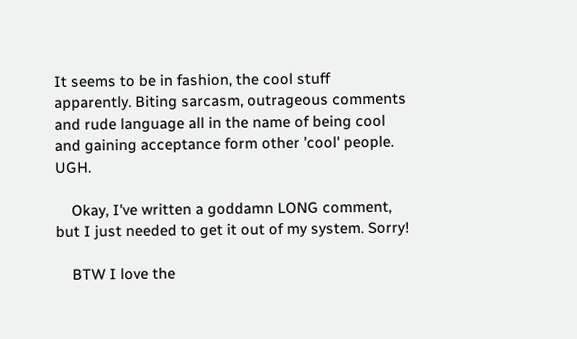It seems to be in fashion, the cool stuff apparently. Biting sarcasm, outrageous comments and rude language all in the name of being cool and gaining acceptance form other 'cool' people. UGH.

    Okay, I've written a goddamn LONG comment, but I just needed to get it out of my system. Sorry!

    BTW I love the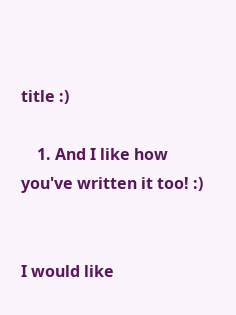title :)

    1. And I like how you've written it too! :)


I would like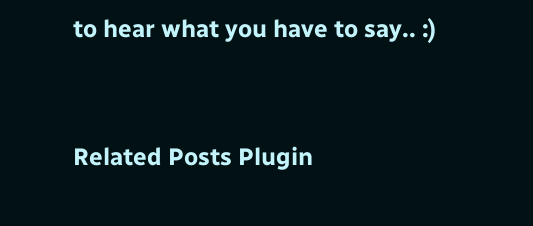to hear what you have to say.. :)


Related Posts Plugin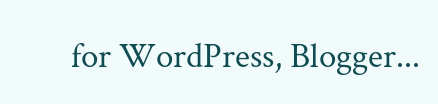for WordPress, Blogger...